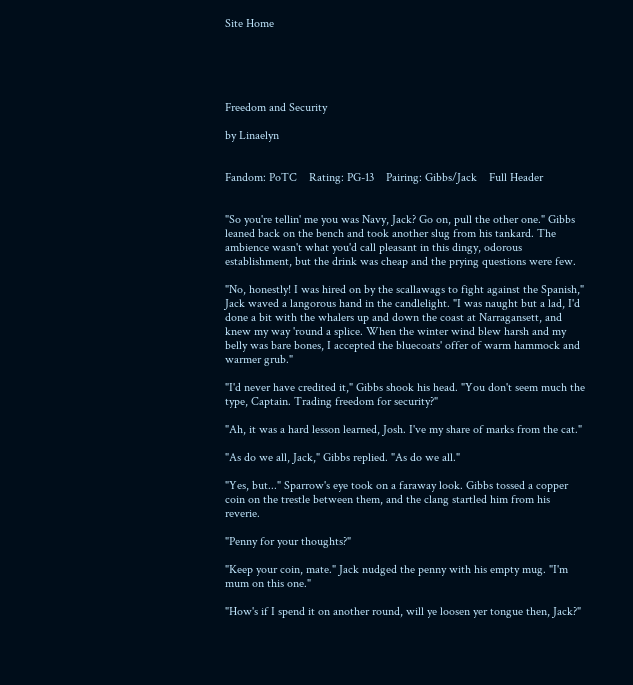Site Home





Freedom and Security

by Linaelyn


Fandom: PoTC    Rating: PG-13    Pairing: Gibbs/Jack    Full Header


"So you're tellin' me you was Navy, Jack? Go on, pull the other one." Gibbs leaned back on the bench and took another slug from his tankard. The ambience wasn't what you'd call pleasant in this dingy, odorous establishment, but the drink was cheap and the prying questions were few.

"No, honestly! I was hired on by the scallawags to fight against the Spanish," Jack waved a langorous hand in the candlelight. "I was naught but a lad, I'd done a bit with the whalers up and down the coast at Narragansett, and knew my way 'round a splice. When the winter wind blew harsh and my belly was bare bones, I accepted the bluecoats' offer of warm hammock and warmer grub."

"I'd never have credited it," Gibbs shook his head. "You don't seem much the type, Captain. Trading freedom for security?"

"Ah, it was a hard lesson learned, Josh. I've my share of marks from the cat."

"As do we all, Jack," Gibbs replied. "As do we all."

"Yes, but..." Sparrow's eye took on a faraway look. Gibbs tossed a copper coin on the trestle between them, and the clang startled him from his reverie.

"Penny for your thoughts?"

"Keep your coin, mate." Jack nudged the penny with his empty mug. "I'm mum on this one."

"How's if I spend it on another round, will ye loosen yer tongue then, Jack?"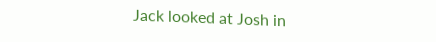Jack looked at Josh in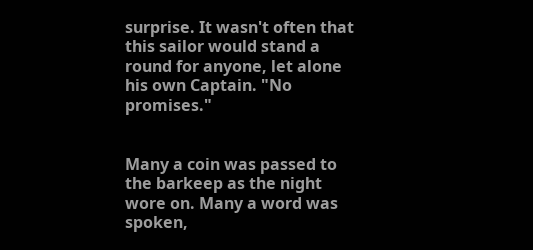surprise. It wasn't often that this sailor would stand a round for anyone, let alone his own Captain. "No promises."


Many a coin was passed to the barkeep as the night wore on. Many a word was spoken,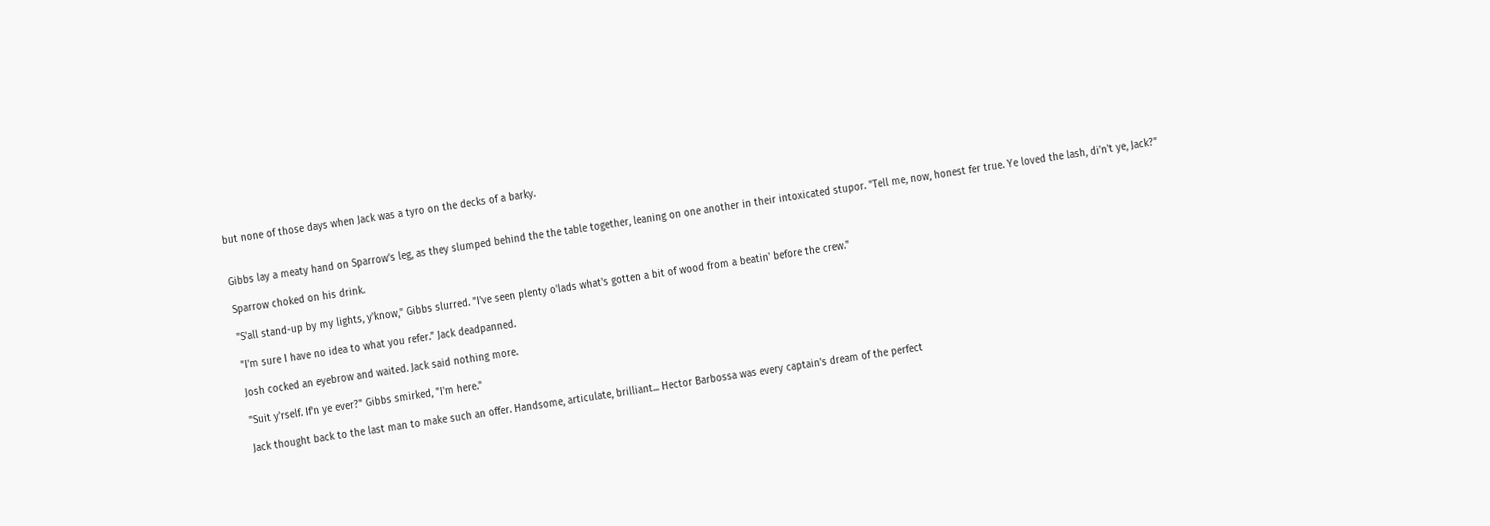but none of those days when Jack was a tyro on the decks of a barky.


Gibbs lay a meaty hand on Sparrow's leg, as they slumped behind the the table together, leaning on one another in their intoxicated stupor. "Tell me, now, honest fer true. Ye loved the lash, di'n't ye, Jack?"

Sparrow choked on his drink.

"S'all stand-up by my lights, y'know," Gibbs slurred. "I've seen plenty o'lads what's gotten a bit of wood from a beatin' before the crew."

"I'm sure I have no idea to what you refer." Jack deadpanned.

Josh cocked an eyebrow and waited. Jack said nothing more.

"Suit y'rself. If'n ye ever?" Gibbs smirked, "I'm here."

Jack thought back to the last man to make such an offer. Handsome, articulate, brilliant... Hector Barbossa was every captain's dream of the perfect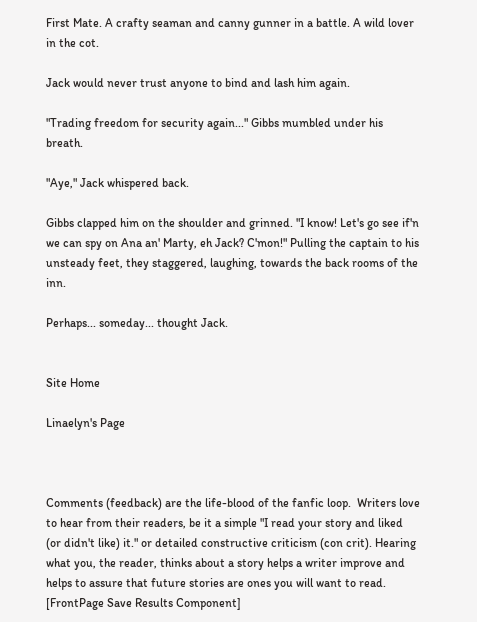First Mate. A crafty seaman and canny gunner in a battle. A wild lover in the cot.

Jack would never trust anyone to bind and lash him again.

"Trading freedom for security again..." Gibbs mumbled under his breath.

"Aye," Jack whispered back.

Gibbs clapped him on the shoulder and grinned. "I know! Let's go see if'n we can spy on Ana an' Marty, eh Jack? C'mon!" Pulling the captain to his unsteady feet, they staggered, laughing, towards the back rooms of the inn.

Perhaps... someday... thought Jack.


Site Home

Linaelyn's Page



Comments (feedback) are the life-blood of the fanfic loop.  Writers love to hear from their readers, be it a simple "I read your story and liked (or didn't like) it." or detailed constructive criticism (con crit). Hearing what you, the reader, thinks about a story helps a writer improve and helps to assure that future stories are ones you will want to read.
[FrontPage Save Results Component]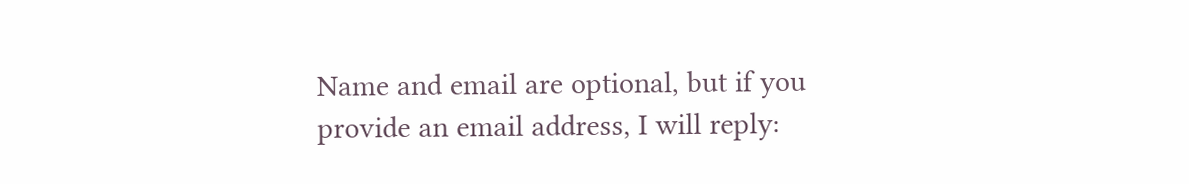Name and email are optional, but if you provide an email address, I will reply: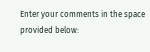Enter your comments in the space provided below: